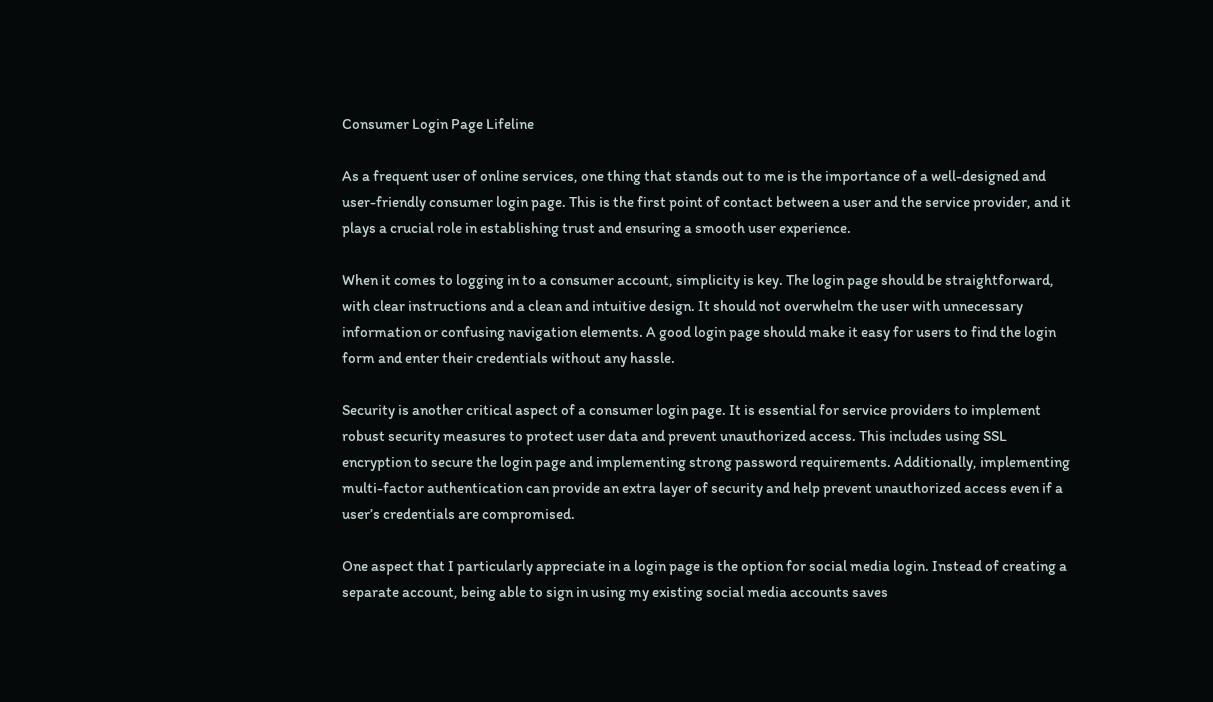Consumer Login Page Lifeline

As a frequent user of online services, one thing that stands out to me is the importance of a well-designed and user-friendly consumer login page. This is the first point of contact between a user and the service provider, and it plays a crucial role in establishing trust and ensuring a smooth user experience.

When it comes to logging in to a consumer account, simplicity is key. The login page should be straightforward, with clear instructions and a clean and intuitive design. It should not overwhelm the user with unnecessary information or confusing navigation elements. A good login page should make it easy for users to find the login form and enter their credentials without any hassle.

Security is another critical aspect of a consumer login page. It is essential for service providers to implement robust security measures to protect user data and prevent unauthorized access. This includes using SSL encryption to secure the login page and implementing strong password requirements. Additionally, implementing multi-factor authentication can provide an extra layer of security and help prevent unauthorized access even if a user’s credentials are compromised.

One aspect that I particularly appreciate in a login page is the option for social media login. Instead of creating a separate account, being able to sign in using my existing social media accounts saves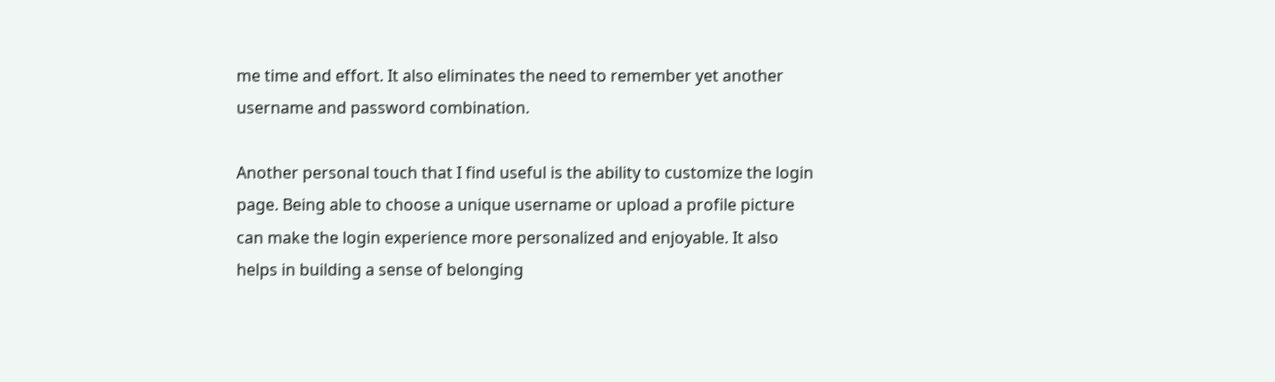me time and effort. It also eliminates the need to remember yet another username and password combination.

Another personal touch that I find useful is the ability to customize the login page. Being able to choose a unique username or upload a profile picture can make the login experience more personalized and enjoyable. It also helps in building a sense of belonging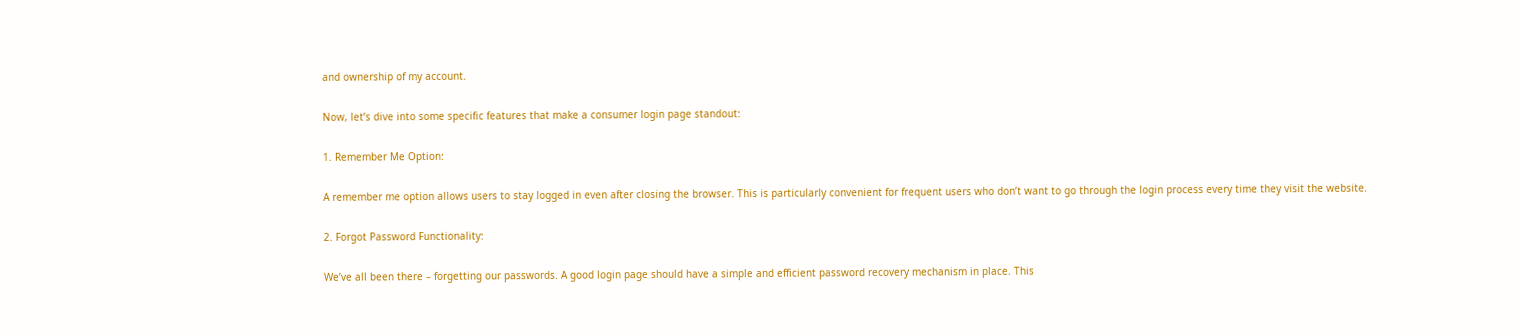and ownership of my account.

Now, let’s dive into some specific features that make a consumer login page standout:

1. Remember Me Option:

A remember me option allows users to stay logged in even after closing the browser. This is particularly convenient for frequent users who don’t want to go through the login process every time they visit the website.

2. Forgot Password Functionality:

We’ve all been there – forgetting our passwords. A good login page should have a simple and efficient password recovery mechanism in place. This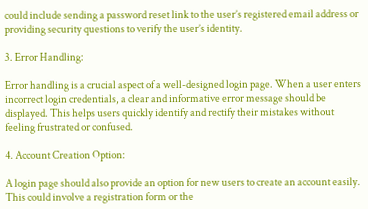could include sending a password reset link to the user’s registered email address or providing security questions to verify the user’s identity.

3. Error Handling:

Error handling is a crucial aspect of a well-designed login page. When a user enters incorrect login credentials, a clear and informative error message should be displayed. This helps users quickly identify and rectify their mistakes without feeling frustrated or confused.

4. Account Creation Option:

A login page should also provide an option for new users to create an account easily. This could involve a registration form or the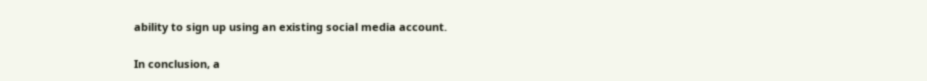ability to sign up using an existing social media account.

In conclusion, a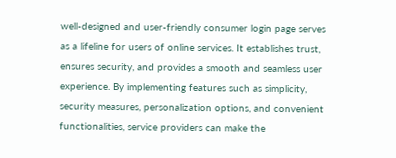well-designed and user-friendly consumer login page serves as a lifeline for users of online services. It establishes trust, ensures security, and provides a smooth and seamless user experience. By implementing features such as simplicity, security measures, personalization options, and convenient functionalities, service providers can make the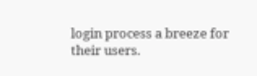login process a breeze for their users.